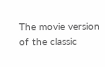The movie version of the classic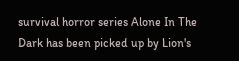survival horror series Alone In The Dark has been picked up by Lion's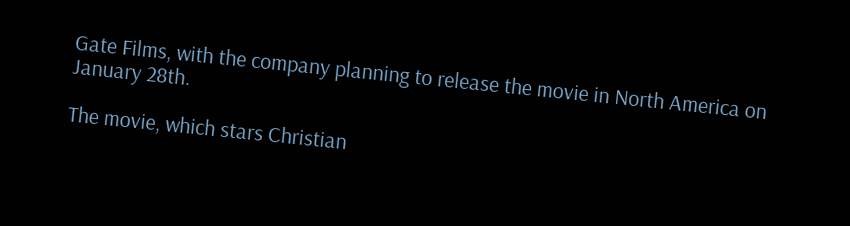Gate Films, with the company planning to release the movie in North America on January 28th.

The movie, which stars Christian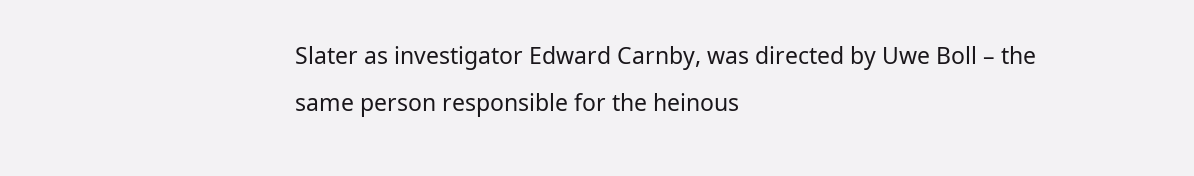Slater as investigator Edward Carnby, was directed by Uwe Boll – the same person responsible for the heinous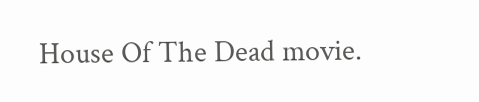House Of The Dead movie.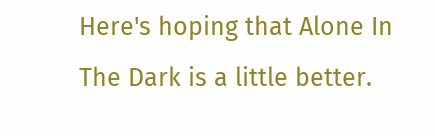Here's hoping that Alone In The Dark is a little better.